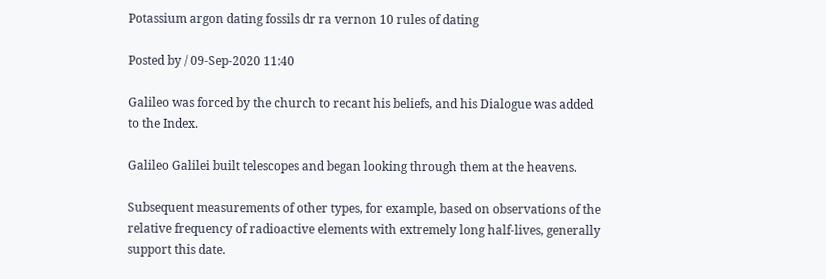Potassium argon dating fossils dr ra vernon 10 rules of dating

Posted by / 09-Sep-2020 11:40

Galileo was forced by the church to recant his beliefs, and his Dialogue was added to the Index.

Galileo Galilei built telescopes and began looking through them at the heavens.

Subsequent measurements of other types, for example, based on observations of the relative frequency of radioactive elements with extremely long half-lives, generally support this date.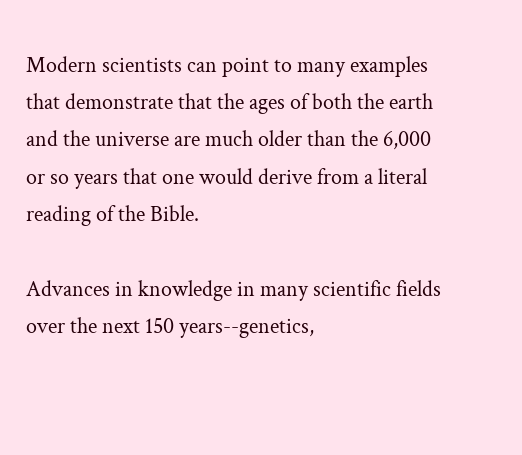Modern scientists can point to many examples that demonstrate that the ages of both the earth and the universe are much older than the 6,000 or so years that one would derive from a literal reading of the Bible.

Advances in knowledge in many scientific fields over the next 150 years--genetics,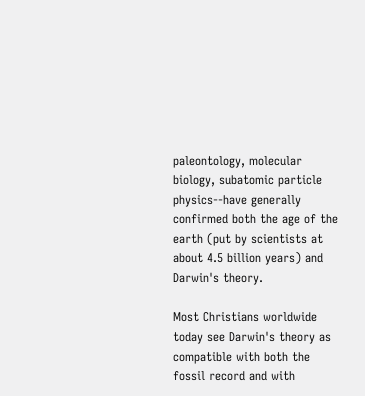paleontology, molecular biology, subatomic particle physics--have generally confirmed both the age of the earth (put by scientists at about 4.5 billion years) and Darwin's theory.

Most Christians worldwide today see Darwin's theory as compatible with both the fossil record and with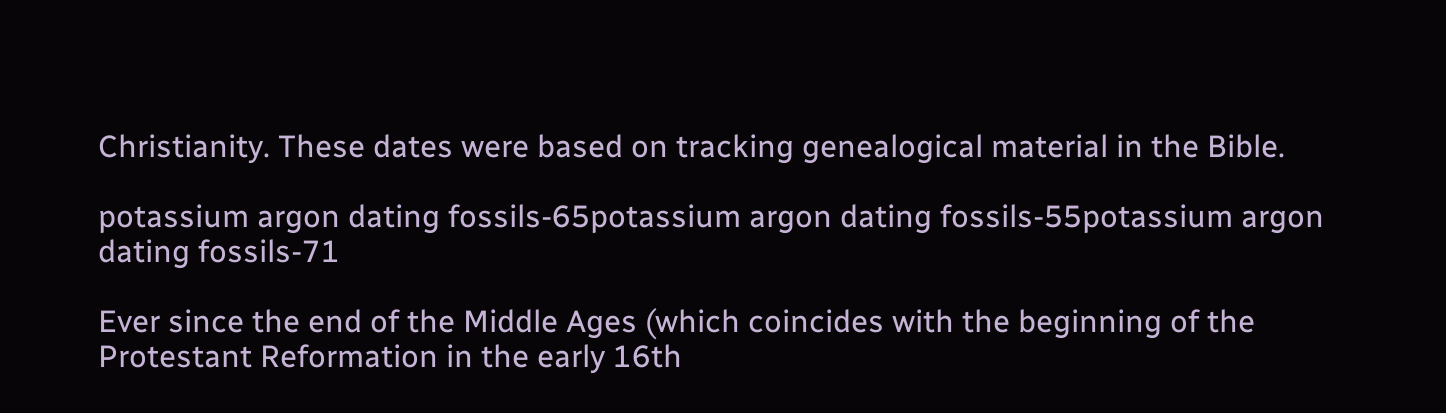Christianity. These dates were based on tracking genealogical material in the Bible.

potassium argon dating fossils-65potassium argon dating fossils-55potassium argon dating fossils-71

Ever since the end of the Middle Ages (which coincides with the beginning of the Protestant Reformation in the early 16th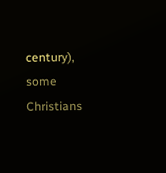century), some Christians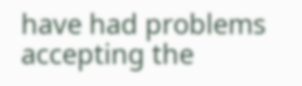have had problems accepting the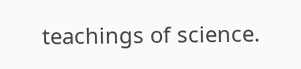teachings of science.